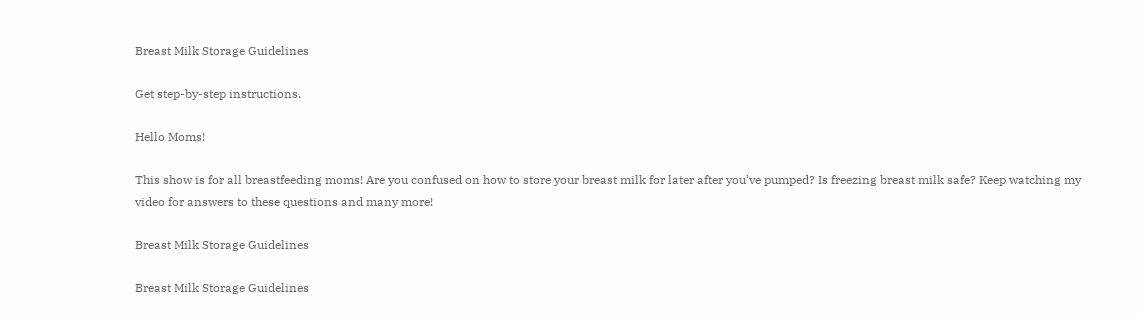Breast Milk Storage Guidelines

Get step-by-step instructions.

Hello Moms!

This show is for all breastfeeding moms! Are you confused on how to store your breast milk for later after you’ve pumped? Is freezing breast milk safe? Keep watching my video for answers to these questions and many more!

Breast Milk Storage Guidelines

Breast Milk Storage Guidelines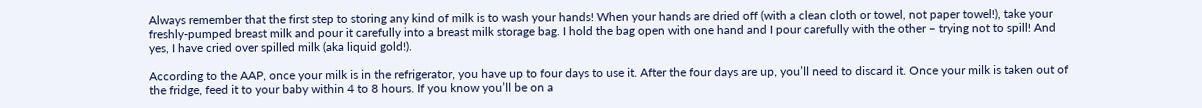Always remember that the first step to storing any kind of milk is to wash your hands! When your hands are dried off (with a clean cloth or towel, not paper towel!), take your freshly-pumped breast milk and pour it carefully into a breast milk storage bag. I hold the bag open with one hand and I pour carefully with the other – trying not to spill! And yes, I have cried over spilled milk (aka liquid gold!).

According to the AAP, once your milk is in the refrigerator, you have up to four days to use it. After the four days are up, you’ll need to discard it. Once your milk is taken out of the fridge, feed it to your baby within 4 to 8 hours. If you know you’ll be on a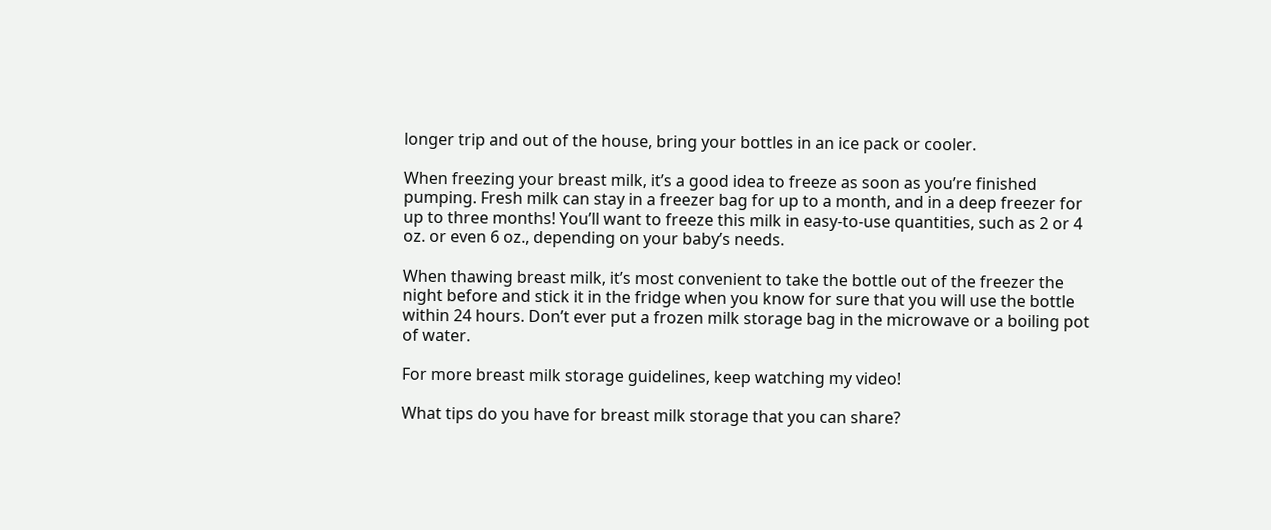longer trip and out of the house, bring your bottles in an ice pack or cooler.

When freezing your breast milk, it’s a good idea to freeze as soon as you’re finished pumping. Fresh milk can stay in a freezer bag for up to a month, and in a deep freezer for up to three months! You’ll want to freeze this milk in easy-to-use quantities, such as 2 or 4 oz. or even 6 oz., depending on your baby’s needs.

When thawing breast milk, it’s most convenient to take the bottle out of the freezer the night before and stick it in the fridge when you know for sure that you will use the bottle within 24 hours. Don’t ever put a frozen milk storage bag in the microwave or a boiling pot of water.

For more breast milk storage guidelines, keep watching my video!

What tips do you have for breast milk storage that you can share?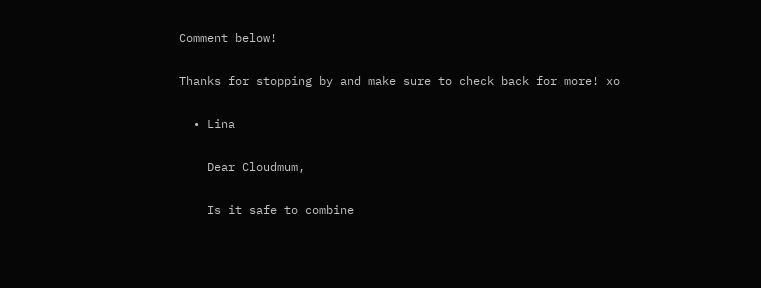Comment below!

Thanks for stopping by and make sure to check back for more! xo

  • Lina

    Dear Cloudmum,

    Is it safe to combine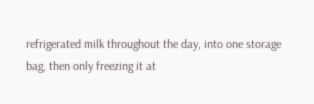refrigerated milk throughout the day, into one storage bag, then only freezing it at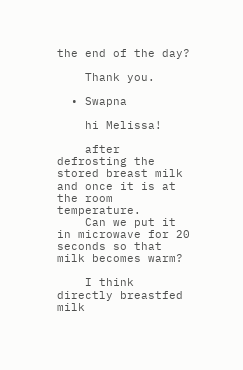the end of the day?

    Thank you.

  • Swapna

    hi Melissa!

    after defrosting the stored breast milk and once it is at the room temperature.
    Can we put it in microwave for 20 seconds so that milk becomes warm?

    I think directly breastfed milk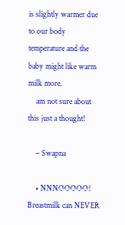is slightly warmer due to our body temperature and the baby might like warm milk more.
    am not sure about this just a thought!

    – Swapna

    • NNNOOOOO! Breastmilk can NEVER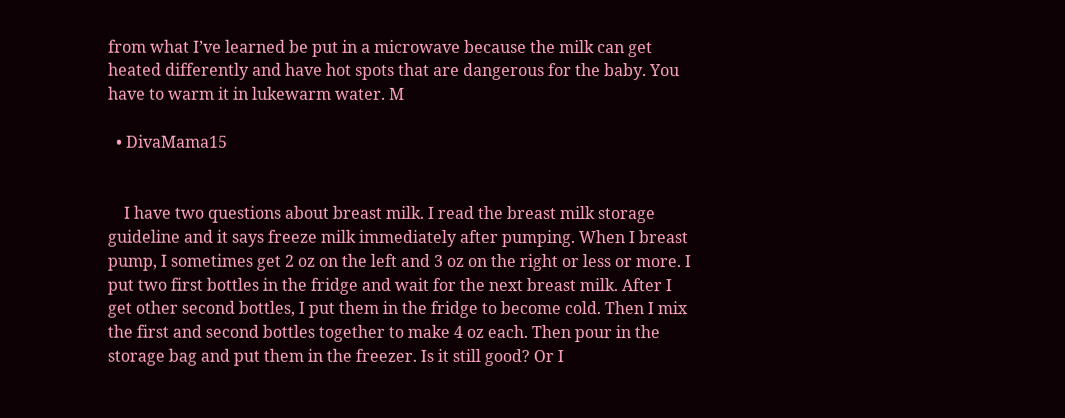from what I’ve learned be put in a microwave because the milk can get heated differently and have hot spots that are dangerous for the baby. You have to warm it in lukewarm water. M

  • DivaMama15


    I have two questions about breast milk. I read the breast milk storage guideline and it says freeze milk immediately after pumping. When I breast pump, I sometimes get 2 oz on the left and 3 oz on the right or less or more. I put two first bottles in the fridge and wait for the next breast milk. After I get other second bottles, I put them in the fridge to become cold. Then I mix the first and second bottles together to make 4 oz each. Then pour in the storage bag and put them in the freezer. Is it still good? Or I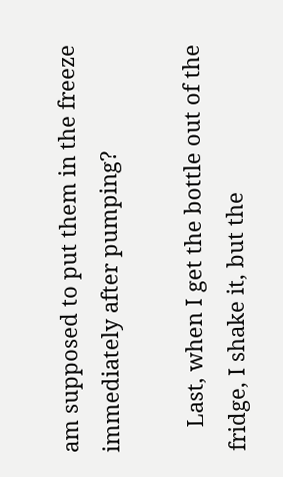am supposed to put them in the freeze immediately after pumping?

    Last, when I get the bottle out of the fridge, I shake it, but the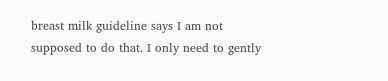breast milk guideline says I am not supposed to do that. I only need to gently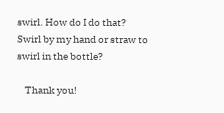swirl. How do I do that? Swirl by my hand or straw to swirl in the bottle?

    Thank you!